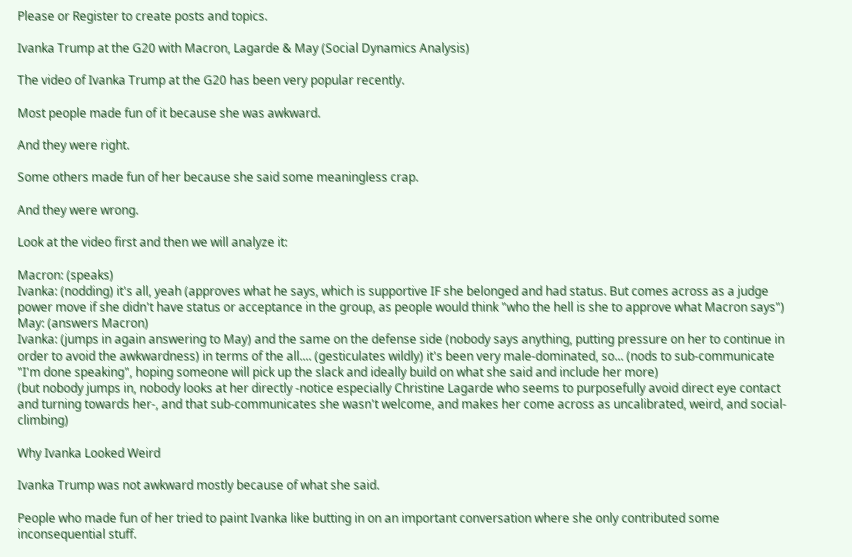Please or Register to create posts and topics.

Ivanka Trump at the G20 with Macron, Lagarde & May (Social Dynamics Analysis)

The video of Ivanka Trump at the G20 has been very popular recently.

Most people made fun of it because she was awkward.

And they were right.

Some others made fun of her because she said some meaningless crap.

And they were wrong.

Look at the video first and then we will analyze it:

Macron: (speaks)
Ivanka: (nodding) it's all, yeah (approves what he says, which is supportive IF she belonged and had status. But comes across as a judge power move if she didn't have status or acceptance in the group, as people would think "who the hell is she to approve what Macron says")
May: (answers Macron)
Ivanka: (jumps in again answering to May) and the same on the defense side (nobody says anything, putting pressure on her to continue in order to avoid the awkwardness) in terms of the all.... (gesticulates wildly) it's been very male-dominated, so... (nods to sub-communicate "I'm done speaking", hoping someone will pick up the slack and ideally build on what she said and include her more)
(but nobody jumps in, nobody looks at her directly -notice especially Christine Lagarde who seems to purposefully avoid direct eye contact and turning towards her-, and that sub-communicates she wasn't welcome, and makes her come across as uncalibrated, weird, and social-climbing)

Why Ivanka Looked Weird

Ivanka Trump was not awkward mostly because of what she said.

People who made fun of her tried to paint Ivanka like butting in on an important conversation where she only contributed some inconsequential stuff.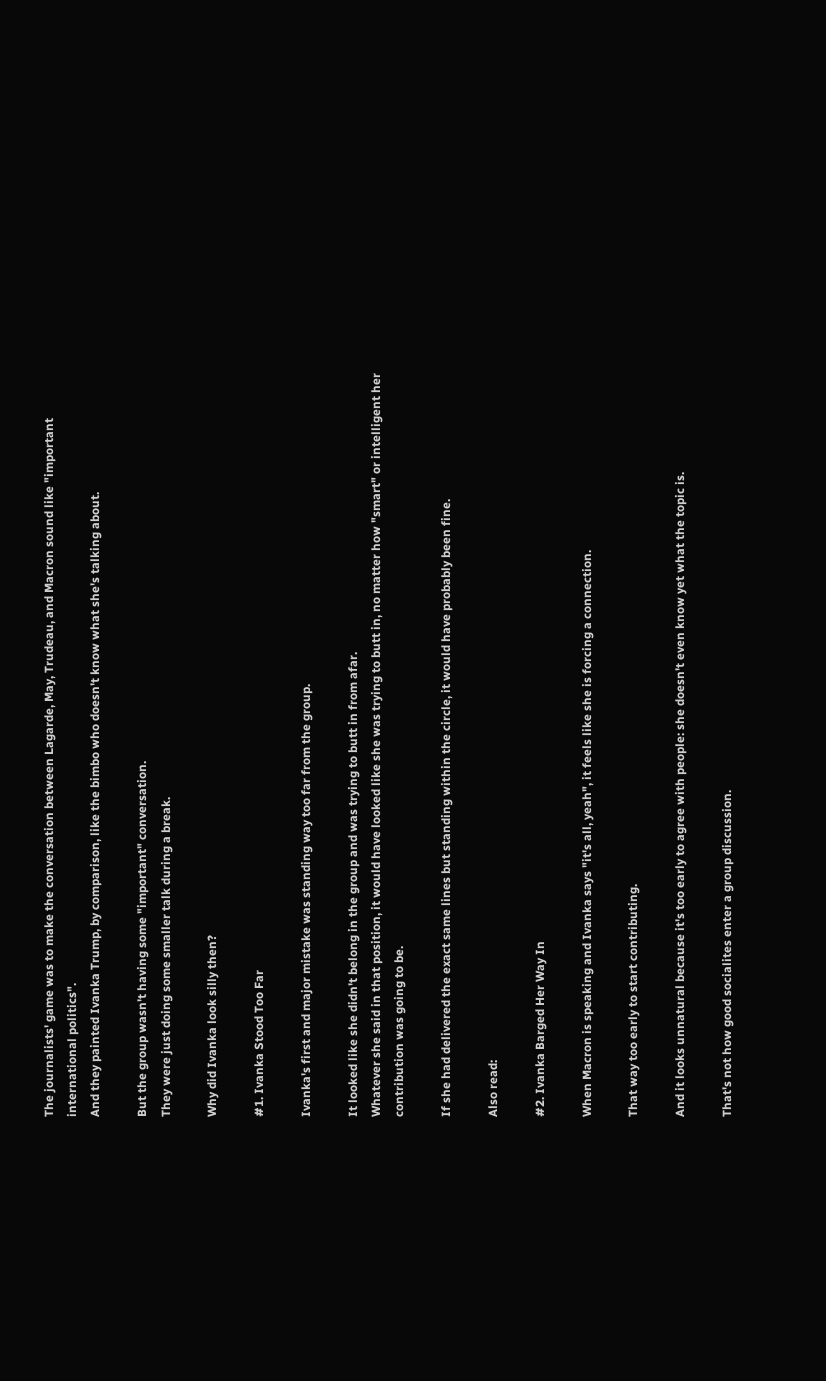The journalists' game was to make the conversation between Lagarde, May, Trudeau, and Macron sound like "important international politics".
And they painted Ivanka Trump, by comparison, like the bimbo who doesn't know what she's talking about.

But the group wasn't having some "important" conversation.
They were just doing some smaller talk during a break.

Why did Ivanka look silly then?

#1. Ivanka Stood Too Far

Ivanka's first and major mistake was standing way too far from the group.

It looked like she didn't belong in the group and was trying to butt in from afar.
Whatever she said in that position, it would have looked like she was trying to butt in, no matter how "smart" or intelligent her contribution was going to be.

If she had delivered the exact same lines but standing within the circle, it would have probably been fine.

Also read:

#2. Ivanka Barged Her Way In

When Macron is speaking and Ivanka says "it's all, yeah", it feels like she is forcing a connection.

That way too early to start contributing.

And it looks unnatural because it's too early to agree with people: she doesn't even know yet what the topic is.

That's not how good socialites enter a group discussion.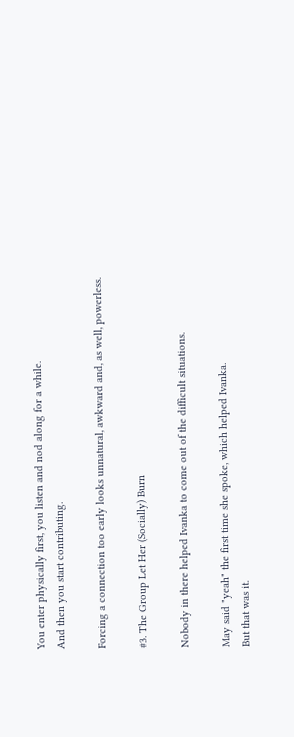You enter physically first, you listen and nod along for a while.
And then you start contributing.

Forcing a connection too early looks unnatural, awkward and, as well, powerless.

#3. The Group Let Her (Socially) Burn

Nobody in there helped Ivanka to come out of the difficult situations.

May said "yeah" the first time she spoke, which helped Ivanka.
But that was it.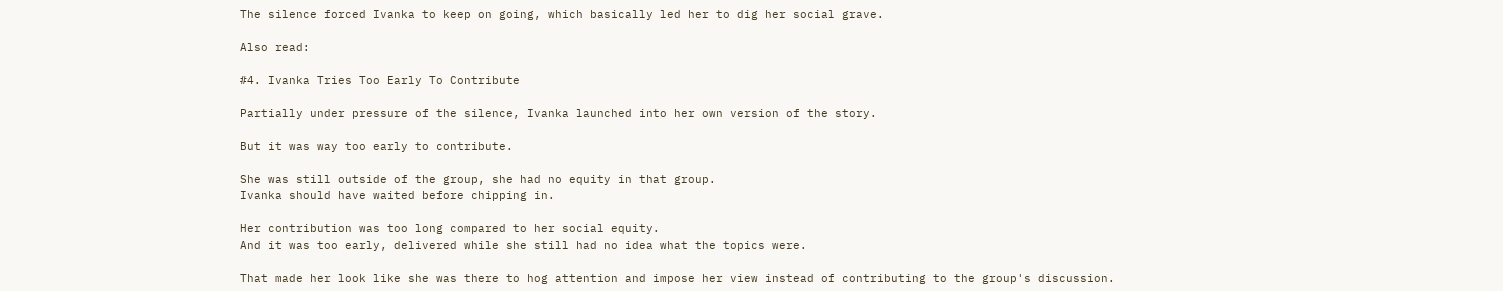The silence forced Ivanka to keep on going, which basically led her to dig her social grave.

Also read:

#4. Ivanka Tries Too Early To Contribute

Partially under pressure of the silence, Ivanka launched into her own version of the story.

But it was way too early to contribute.

She was still outside of the group, she had no equity in that group.
Ivanka should have waited before chipping in.

Her contribution was too long compared to her social equity.
And it was too early, delivered while she still had no idea what the topics were.

That made her look like she was there to hog attention and impose her view instead of contributing to the group's discussion.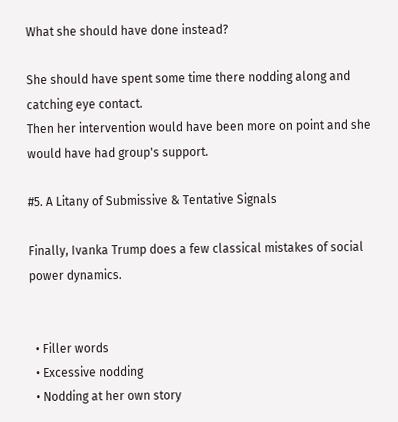What she should have done instead?

She should have spent some time there nodding along and catching eye contact.
Then her intervention would have been more on point and she would have had group's support.

#5. A Litany of Submissive & Tentative Signals

Finally, Ivanka Trump does a few classical mistakes of social power dynamics.


  • Filler words
  • Excessive nodding
  • Nodding at her own story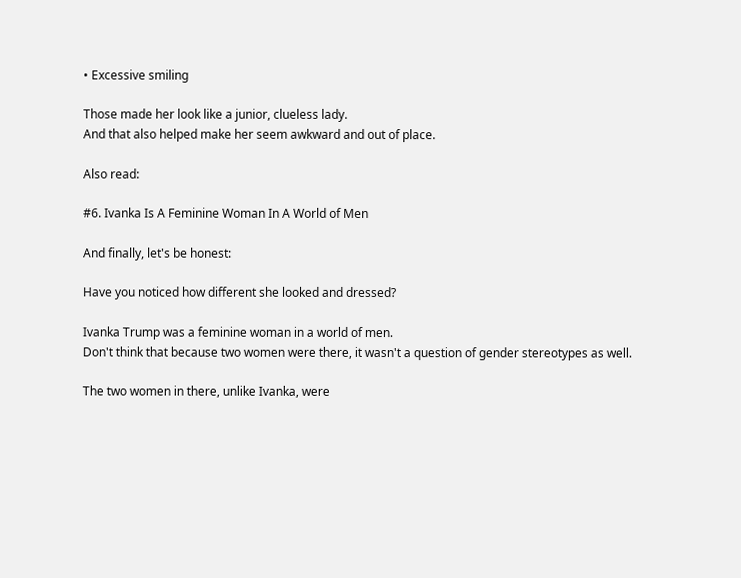• Excessive smiling

Those made her look like a junior, clueless lady.
And that also helped make her seem awkward and out of place.

Also read:

#6. Ivanka Is A Feminine Woman In A World of Men

And finally, let's be honest:

Have you noticed how different she looked and dressed?

Ivanka Trump was a feminine woman in a world of men.
Don't think that because two women were there, it wasn't a question of gender stereotypes as well.

The two women in there, unlike Ivanka, were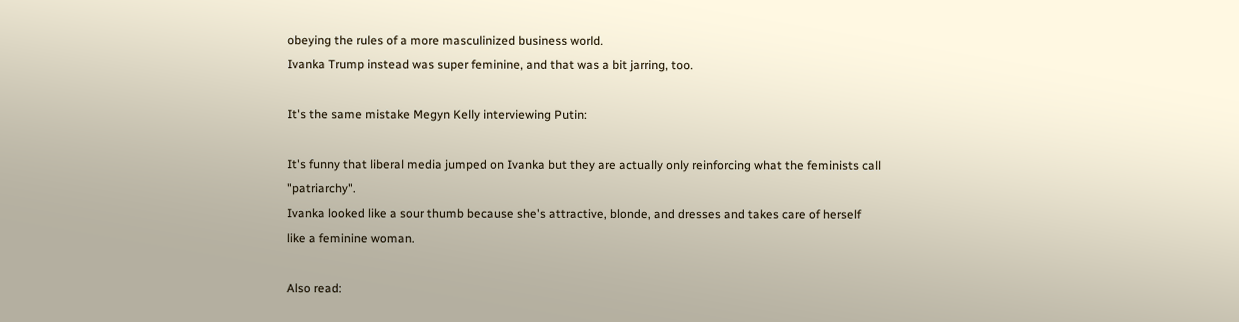obeying the rules of a more masculinized business world.
Ivanka Trump instead was super feminine, and that was a bit jarring, too.

It's the same mistake Megyn Kelly interviewing Putin:

It's funny that liberal media jumped on Ivanka but they are actually only reinforcing what the feminists call "patriarchy".
Ivanka looked like a sour thumb because she's attractive, blonde, and dresses and takes care of herself like a feminine woman.

Also read: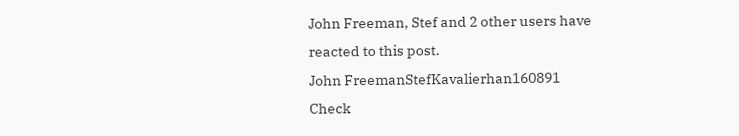John Freeman, Stef and 2 other users have reacted to this post.
John FreemanStefKavalierhan160891
Check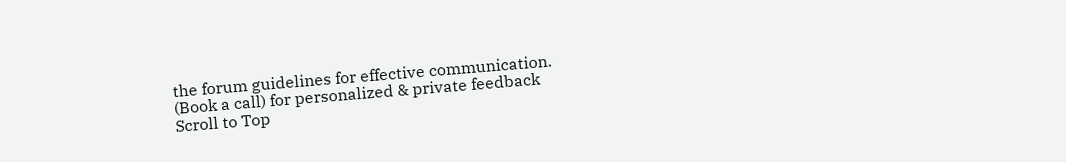the forum guidelines for effective communication.
(Book a call) for personalized & private feedback
Scroll to Top